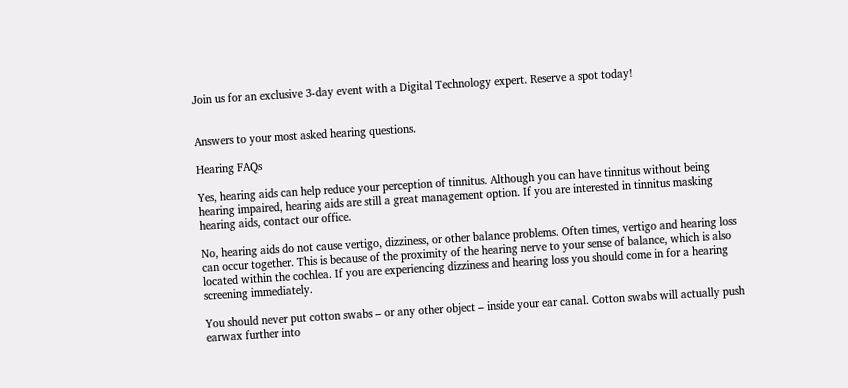Join us for an exclusive 3-day event with a Digital Technology expert. Reserve a spot today!


Answers to your most asked hearing questions.

Hearing FAQs

Yes, hearing aids can help reduce your perception of tinnitus. Although you can have tinnitus without being hearing impaired, hearing aids are still a great management option. If you are interested in tinnitus masking hearing aids, contact our office.

No, hearing aids do not cause vertigo, dizziness, or other balance problems. Often times, vertigo and hearing loss can occur together. This is because of the proximity of the hearing nerve to your sense of balance, which is also located within the cochlea. If you are experiencing dizziness and hearing loss you should come in for a hearing screening immediately.

You should never put cotton swabs – or any other object – inside your ear canal. Cotton swabs will actually push earwax further into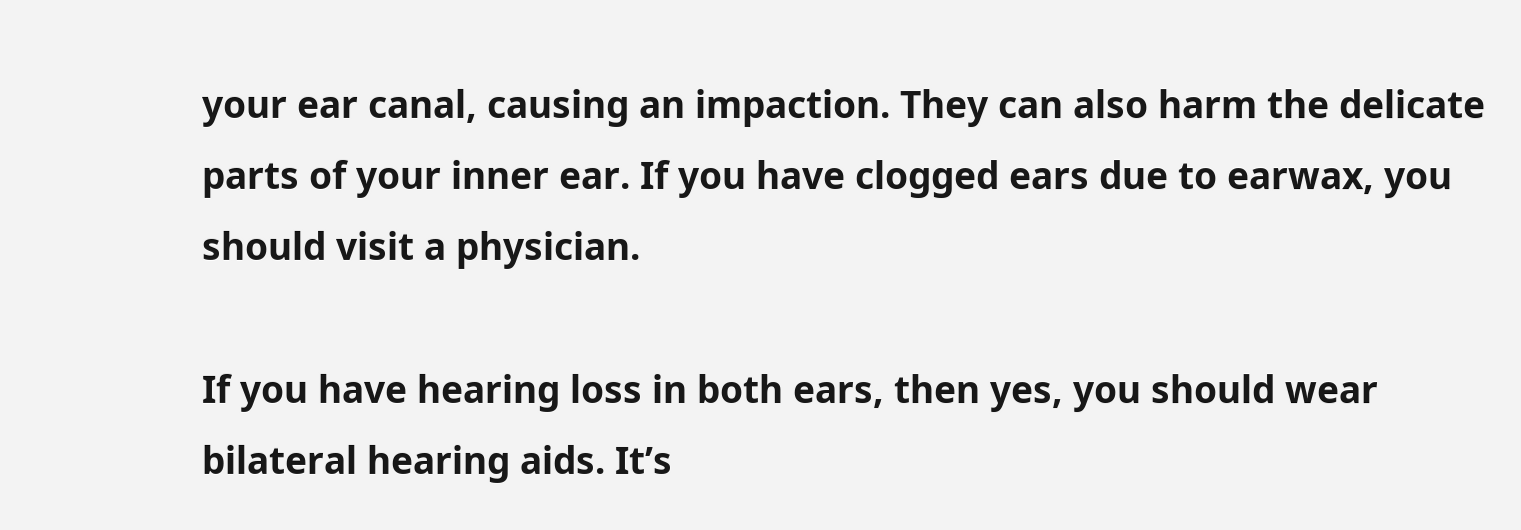your ear canal, causing an impaction. They can also harm the delicate parts of your inner ear. If you have clogged ears due to earwax, you should visit a physician.

If you have hearing loss in both ears, then yes, you should wear bilateral hearing aids. It’s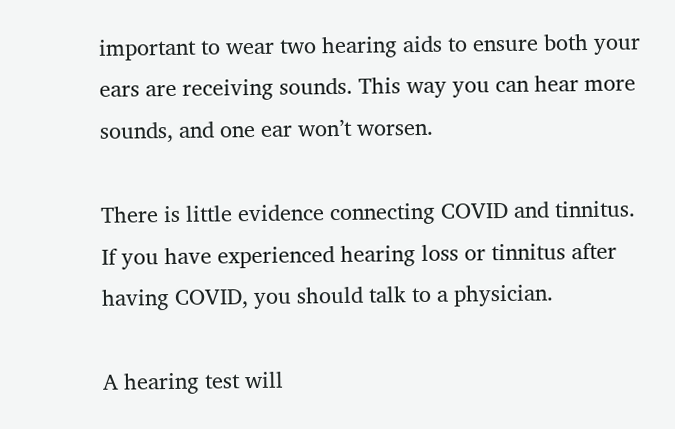important to wear two hearing aids to ensure both your ears are receiving sounds. This way you can hear more sounds, and one ear won’t worsen.

There is little evidence connecting COVID and tinnitus. If you have experienced hearing loss or tinnitus after having COVID, you should talk to a physician.

A hearing test will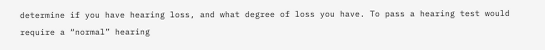determine if you have hearing loss, and what degree of loss you have. To pass a hearing test would require a “normal” hearing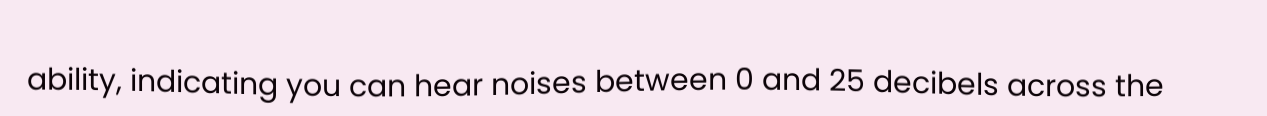ability, indicating you can hear noises between 0 and 25 decibels across the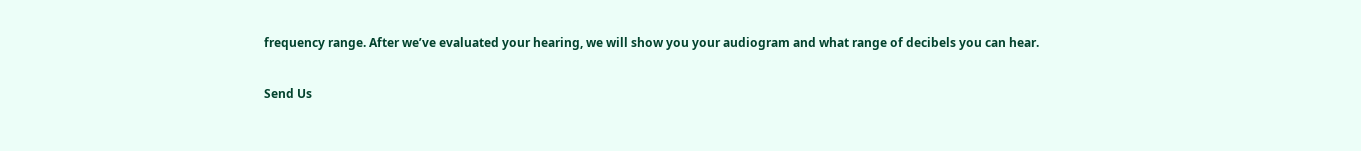frequency range. After we’ve evaluated your hearing, we will show you your audiogram and what range of decibels you can hear.

Send Us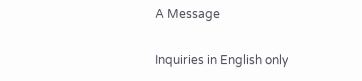A Message

Inquiries in English only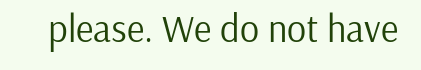please. We do not have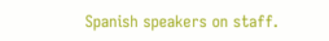Spanish speakers on staff.